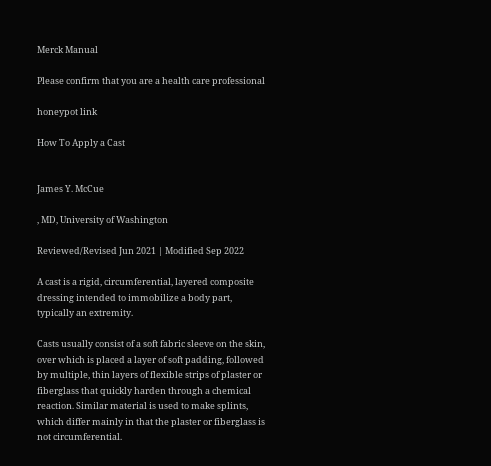Merck Manual

Please confirm that you are a health care professional

honeypot link

How To Apply a Cast


James Y. McCue

, MD, University of Washington

Reviewed/Revised Jun 2021 | Modified Sep 2022

A cast is a rigid, circumferential, layered composite dressing intended to immobilize a body part, typically an extremity.

Casts usually consist of a soft fabric sleeve on the skin, over which is placed a layer of soft padding, followed by multiple, thin layers of flexible strips of plaster or fiberglass that quickly harden through a chemical reaction. Similar material is used to make splints, which differ mainly in that the plaster or fiberglass is not circumferential.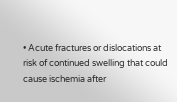• Acute fractures or dislocations at risk of continued swelling that could cause ischemia after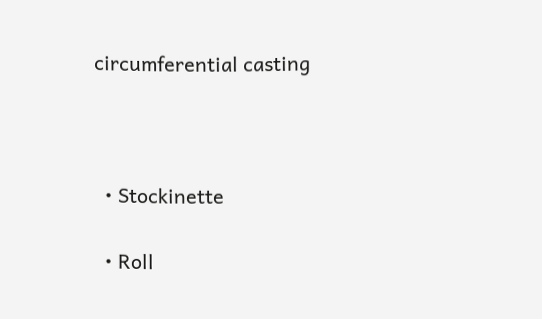circumferential casting



  • Stockinette

  • Roll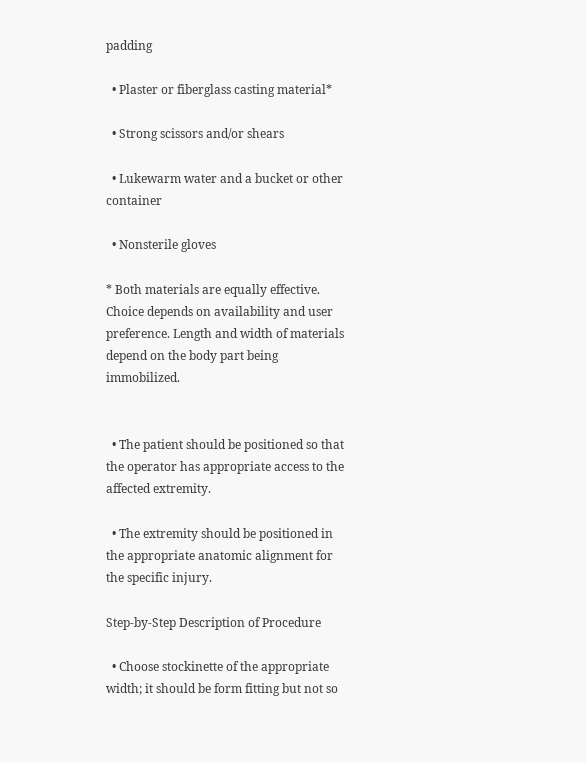padding

  • Plaster or fiberglass casting material*

  • Strong scissors and/or shears

  • Lukewarm water and a bucket or other container

  • Nonsterile gloves

* Both materials are equally effective. Choice depends on availability and user preference. Length and width of materials depend on the body part being immobilized.


  • The patient should be positioned so that the operator has appropriate access to the affected extremity.

  • The extremity should be positioned in the appropriate anatomic alignment for the specific injury.

Step-by-Step Description of Procedure

  • Choose stockinette of the appropriate width; it should be form fitting but not so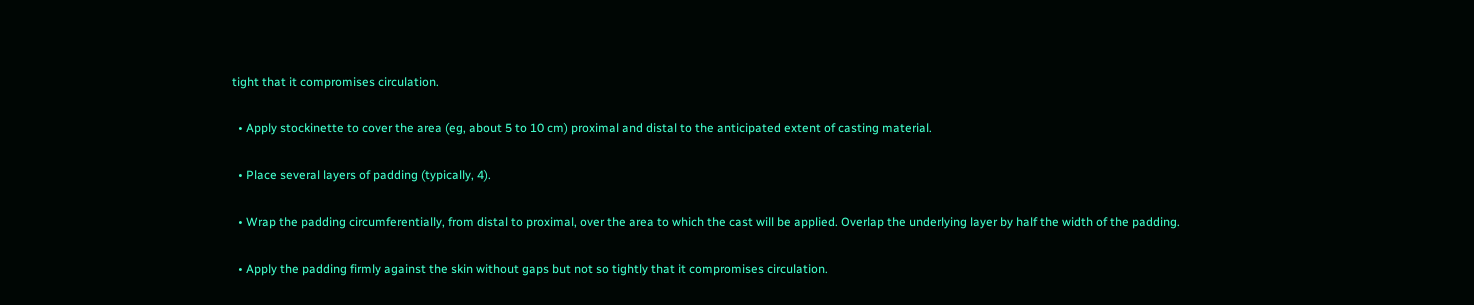tight that it compromises circulation.

  • Apply stockinette to cover the area (eg, about 5 to 10 cm) proximal and distal to the anticipated extent of casting material.

  • Place several layers of padding (typically, 4).

  • Wrap the padding circumferentially, from distal to proximal, over the area to which the cast will be applied. Overlap the underlying layer by half the width of the padding.

  • Apply the padding firmly against the skin without gaps but not so tightly that it compromises circulation.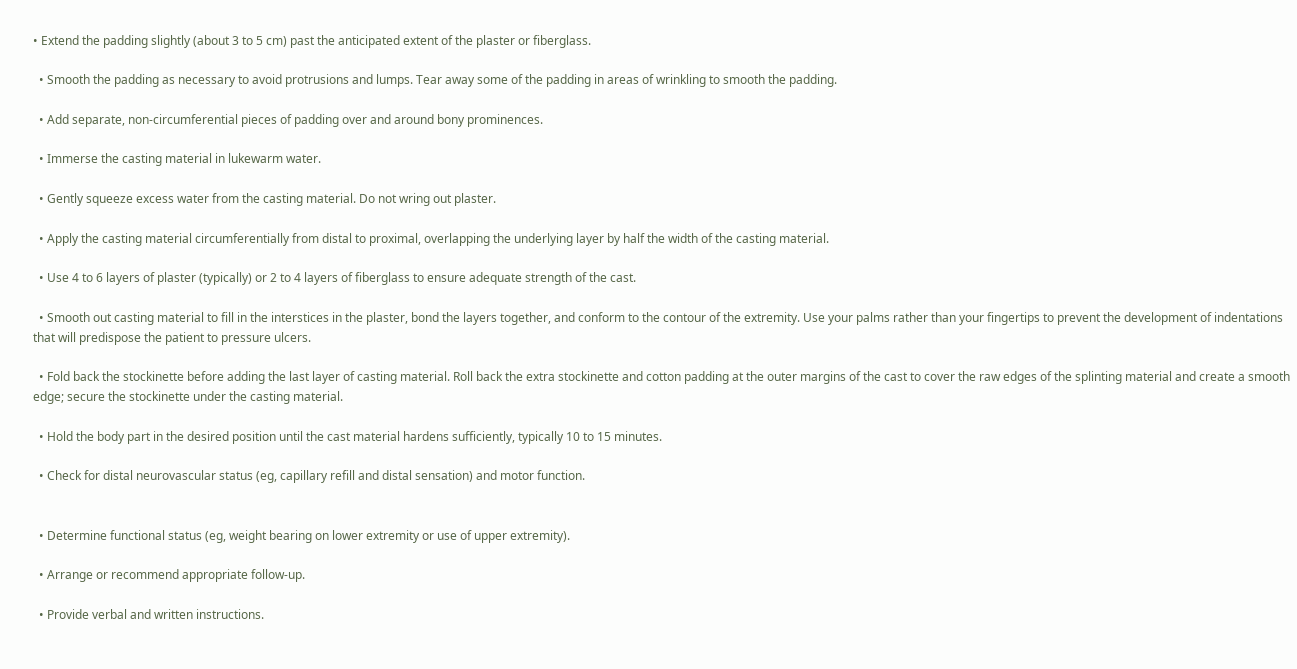• Extend the padding slightly (about 3 to 5 cm) past the anticipated extent of the plaster or fiberglass.

  • Smooth the padding as necessary to avoid protrusions and lumps. Tear away some of the padding in areas of wrinkling to smooth the padding.

  • Add separate, non-circumferential pieces of padding over and around bony prominences.

  • Immerse the casting material in lukewarm water.

  • Gently squeeze excess water from the casting material. Do not wring out plaster.

  • Apply the casting material circumferentially from distal to proximal, overlapping the underlying layer by half the width of the casting material.

  • Use 4 to 6 layers of plaster (typically) or 2 to 4 layers of fiberglass to ensure adequate strength of the cast.

  • Smooth out casting material to fill in the interstices in the plaster, bond the layers together, and conform to the contour of the extremity. Use your palms rather than your fingertips to prevent the development of indentations that will predispose the patient to pressure ulcers.

  • Fold back the stockinette before adding the last layer of casting material. Roll back the extra stockinette and cotton padding at the outer margins of the cast to cover the raw edges of the splinting material and create a smooth edge; secure the stockinette under the casting material.

  • Hold the body part in the desired position until the cast material hardens sufficiently, typically 10 to 15 minutes.

  • Check for distal neurovascular status (eg, capillary refill and distal sensation) and motor function.


  • Determine functional status (eg, weight bearing on lower extremity or use of upper extremity).

  • Arrange or recommend appropriate follow-up.

  • Provide verbal and written instructions.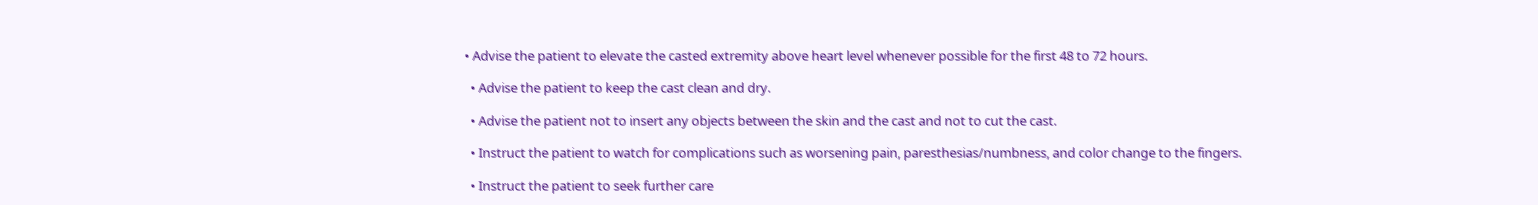• Advise the patient to elevate the casted extremity above heart level whenever possible for the first 48 to 72 hours.

  • Advise the patient to keep the cast clean and dry.

  • Advise the patient not to insert any objects between the skin and the cast and not to cut the cast.

  • Instruct the patient to watch for complications such as worsening pain, paresthesias/numbness, and color change to the fingers.

  • Instruct the patient to seek further care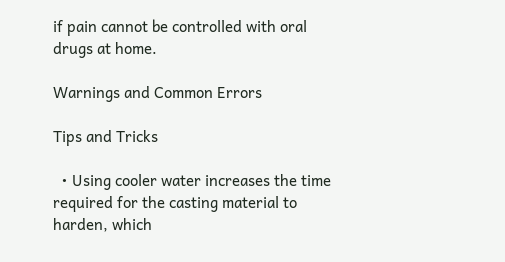if pain cannot be controlled with oral drugs at home.

Warnings and Common Errors

Tips and Tricks

  • Using cooler water increases the time required for the casting material to harden, which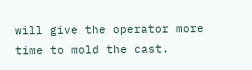will give the operator more time to mold the cast.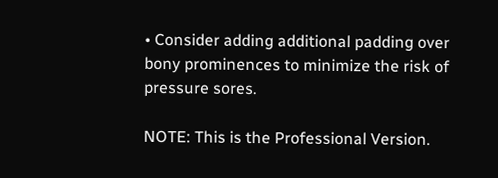• Consider adding additional padding over bony prominences to minimize the risk of pressure sores.

NOTE: This is the Professional Version.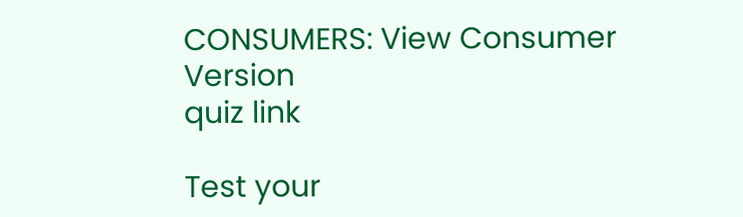CONSUMERS: View Consumer Version
quiz link

Test your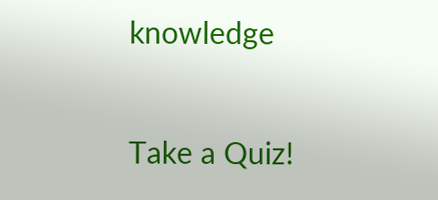knowledge

Take a Quiz!